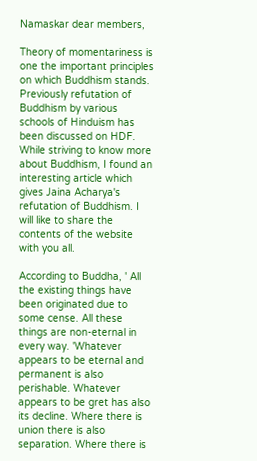Namaskar dear members,

Theory of momentariness is one the important principles on which Buddhism stands. Previously refutation of Buddhism by various schools of Hinduism has been discussed on HDF. While striving to know more about Buddhism, I found an interesting article which gives Jaina Acharya's refutation of Buddhism. I will like to share the contents of the website with you all.

According to Buddha, ' All the existing things have been originated due to some cense. All these things are non-eternal in every way. 'Whatever appears to be eternal and permanent is also perishable. Whatever appears to be gret has also its decline. Where there is union there is also separation. Where there is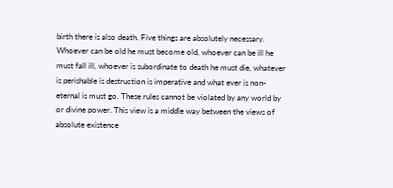birth there is also death. Five things are absolutely necessary. Whoever can be old he must become old, whoever can be ill he must fall ill, whoever is subordinate to death he must die, whatever is perishable is destruction is imperative and what ever is non-eternal is must go. These rules cannot be violated by any world by or divine power. This view is a middle way between the views of absolute existence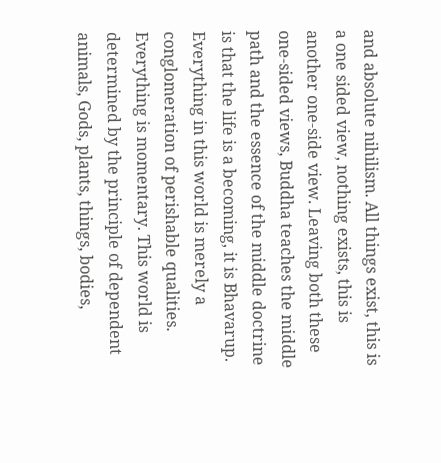and absolute nihilism. All things exist, this is a one sided view, nothing exists, this is another one-side view. Leaving both these one-sided views, Buddha teaches the middle path and the essence of the middle doctrine is that the life is a becoming, it is Bhavarup. Everything in this world is merely a conglomeration of perishable qualities. Everything is momentary. This world is determined by the principle of dependent animals, Gods, plants, things, bodies,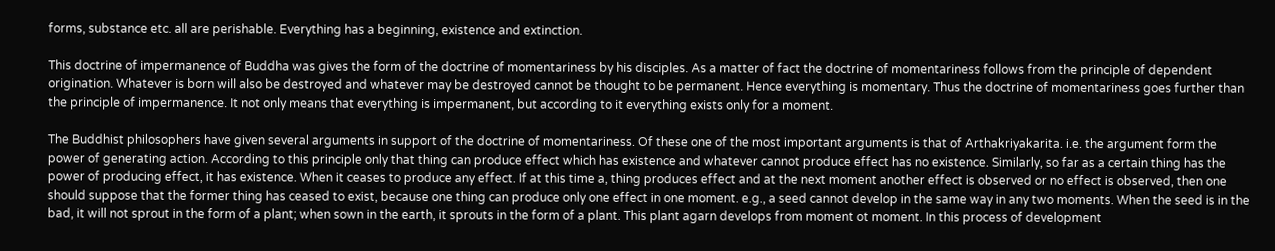forms, substance etc. all are perishable. Everything has a beginning, existence and extinction.

This doctrine of impermanence of Buddha was gives the form of the doctrine of momentariness by his disciples. As a matter of fact the doctrine of momentariness follows from the principle of dependent origination. Whatever is born will also be destroyed and whatever may be destroyed cannot be thought to be permanent. Hence everything is momentary. Thus the doctrine of momentariness goes further than the principle of impermanence. It not only means that everything is impermanent, but according to it everything exists only for a moment.

The Buddhist philosophers have given several arguments in support of the doctrine of momentariness. Of these one of the most important arguments is that of Arthakriyakarita. i.e. the argument form the power of generating action. According to this principle only that thing can produce effect which has existence and whatever cannot produce effect has no existence. Similarly, so far as a certain thing has the power of producing effect, it has existence. When it ceases to produce any effect. If at this time a, thing produces effect and at the next moment another effect is observed or no effect is observed, then one should suppose that the former thing has ceased to exist, because one thing can produce only one effect in one moment. e.g., a seed cannot develop in the same way in any two moments. When the seed is in the bad, it will not sprout in the form of a plant; when sown in the earth, it sprouts in the form of a plant. This plant agarn develops from moment ot moment. In this process of development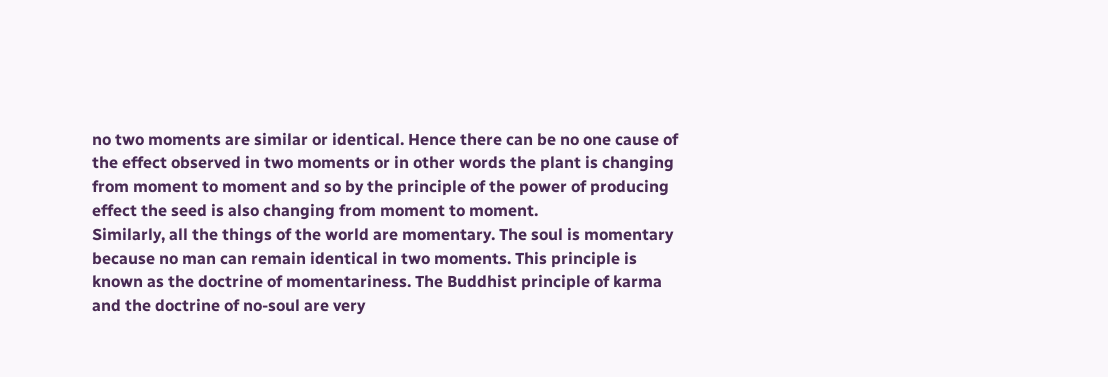no two moments are similar or identical. Hence there can be no one cause of the effect observed in two moments or in other words the plant is changing from moment to moment and so by the principle of the power of producing effect the seed is also changing from moment to moment.
Similarly, all the things of the world are momentary. The soul is momentary because no man can remain identical in two moments. This principle is known as the doctrine of momentariness. The Buddhist principle of karma and the doctrine of no-soul are very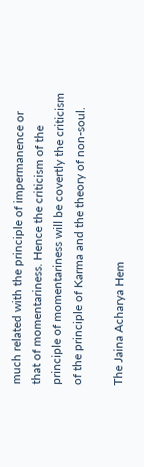much related with the principle of impermanence or that of momentariness. Hence the criticism of the principle of momentariness will be covertly the criticism of the principle of Karma and the theory of non-soul.

The Jaina Acharya Hem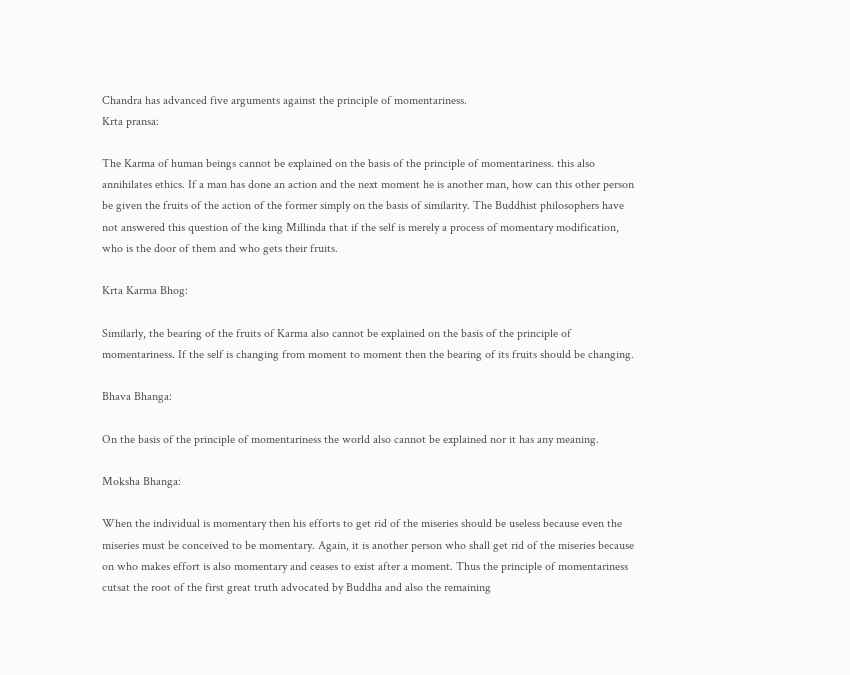Chandra has advanced five arguments against the principle of momentariness.
Krta pransa:

The Karma of human beings cannot be explained on the basis of the principle of momentariness. this also annihilates ethics. If a man has done an action and the next moment he is another man, how can this other person be given the fruits of the action of the former simply on the basis of similarity. The Buddhist philosophers have not answered this question of the king Millinda that if the self is merely a process of momentary modification, who is the door of them and who gets their fruits.

Krta Karma Bhog:

Similarly, the bearing of the fruits of Karma also cannot be explained on the basis of the principle of momentariness. If the self is changing from moment to moment then the bearing of its fruits should be changing.

Bhava Bhanga:

On the basis of the principle of momentariness the world also cannot be explained nor it has any meaning.

Moksha Bhanga:

When the individual is momentary then his efforts to get rid of the miseries should be useless because even the miseries must be conceived to be momentary. Again, it is another person who shall get rid of the miseries because on who makes effort is also momentary and ceases to exist after a moment. Thus the principle of momentariness cutsat the root of the first great truth advocated by Buddha and also the remaining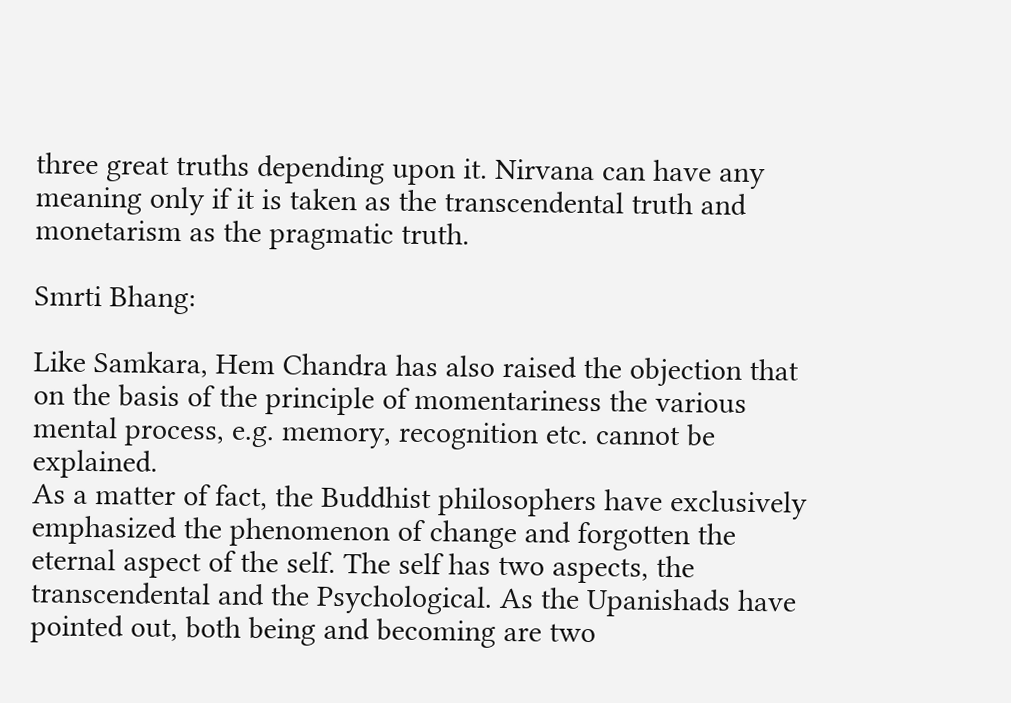three great truths depending upon it. Nirvana can have any meaning only if it is taken as the transcendental truth and monetarism as the pragmatic truth.

Smrti Bhang:

Like Samkara, Hem Chandra has also raised the objection that on the basis of the principle of momentariness the various mental process, e.g. memory, recognition etc. cannot be explained.
As a matter of fact, the Buddhist philosophers have exclusively emphasized the phenomenon of change and forgotten the eternal aspect of the self. The self has two aspects, the transcendental and the Psychological. As the Upanishads have pointed out, both being and becoming are two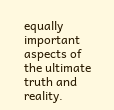equally important aspects of the ultimate truth and reality.